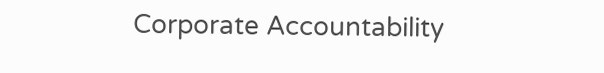Corporate Accountability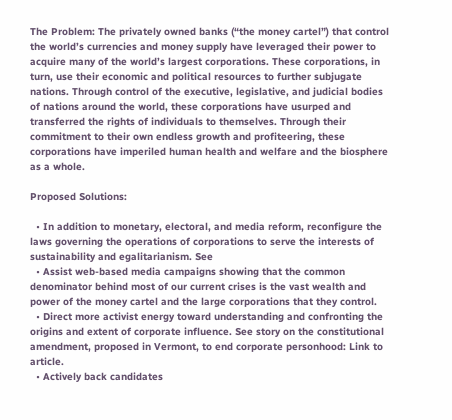The Problem: The privately owned banks (“the money cartel”) that control the world’s currencies and money supply have leveraged their power to acquire many of the world’s largest corporations. These corporations, in turn, use their economic and political resources to further subjugate nations. Through control of the executive, legislative, and judicial bodies of nations around the world, these corporations have usurped and transferred the rights of individuals to themselves. Through their commitment to their own endless growth and profiteering, these corporations have imperiled human health and welfare and the biosphere as a whole.

Proposed Solutions:

  • In addition to monetary, electoral, and media reform, reconfigure the laws governing the operations of corporations to serve the interests of sustainability and egalitarianism. See
  • Assist web-based media campaigns showing that the common denominator behind most of our current crises is the vast wealth and power of the money cartel and the large corporations that they control.
  • Direct more activist energy toward understanding and confronting the origins and extent of corporate influence. See story on the constitutional amendment, proposed in Vermont, to end corporate personhood: Link to article.
  • Actively back candidates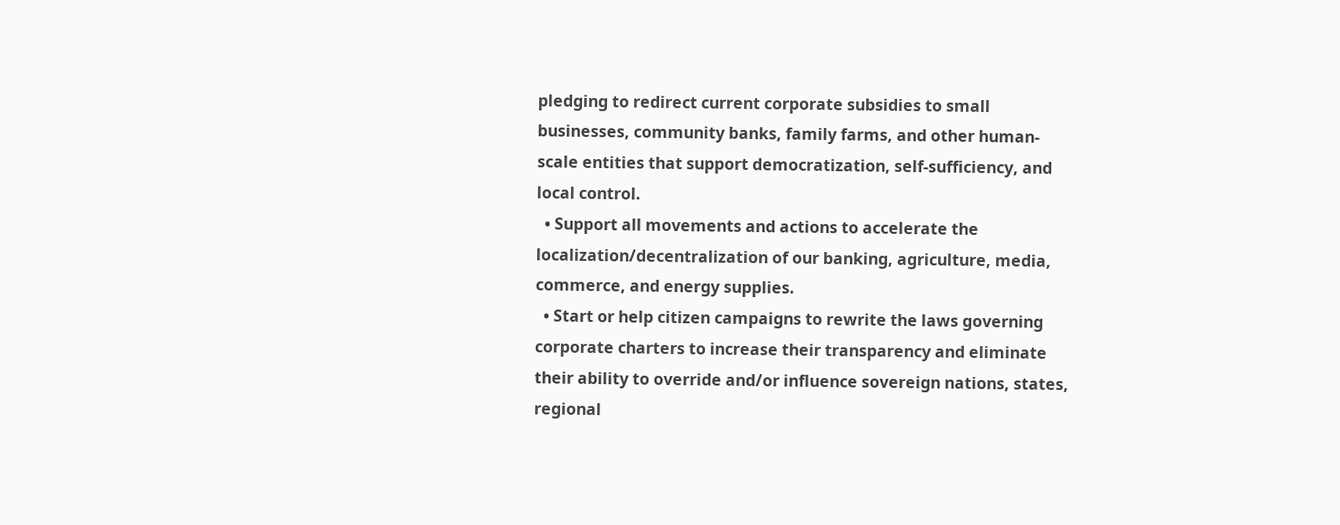pledging to redirect current corporate subsidies to small businesses, community banks, family farms, and other human-scale entities that support democratization, self-sufficiency, and local control.
  • Support all movements and actions to accelerate the localization/decentralization of our banking, agriculture, media, commerce, and energy supplies.
  • Start or help citizen campaigns to rewrite the laws governing corporate charters to increase their transparency and eliminate their ability to override and/or influence sovereign nations, states, regional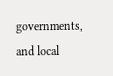governments, and local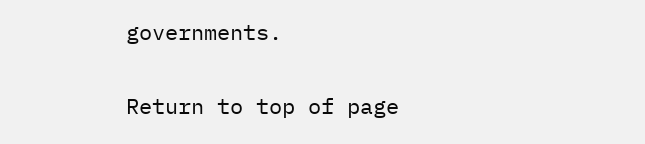governments.

Return to top of page